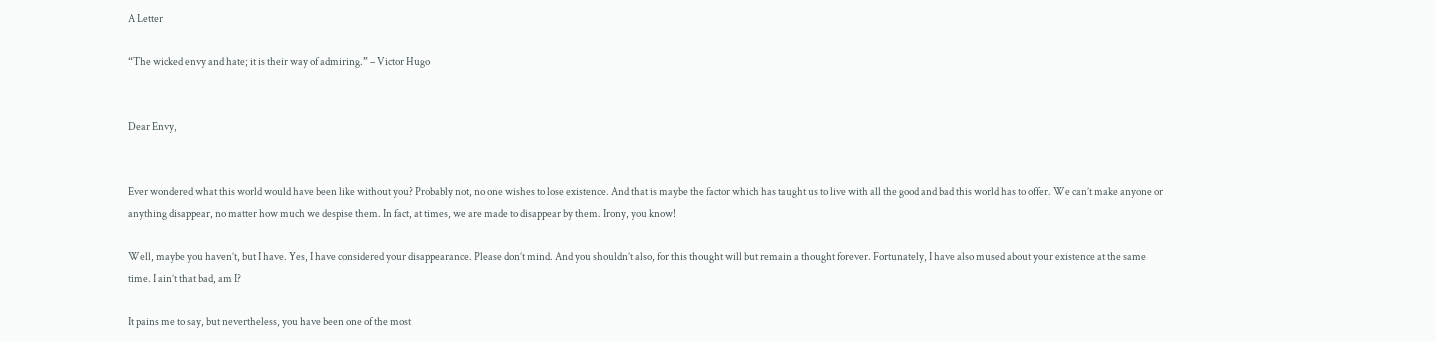A Letter

“The wicked envy and hate; it is their way of admiring.” – Victor Hugo


Dear Envy,


Ever wondered what this world would have been like without you? Probably not, no one wishes to lose existence. And that is maybe the factor which has taught us to live with all the good and bad this world has to offer. We can’t make anyone or anything disappear, no matter how much we despise them. In fact, at times, we are made to disappear by them. Irony, you know!

Well, maybe you haven’t, but I have. Yes, I have considered your disappearance. Please don’t mind. And you shouldn’t also, for this thought will but remain a thought forever. Fortunately, I have also mused about your existence at the same time. I ain’t that bad, am I?

It pains me to say, but nevertheless, you have been one of the most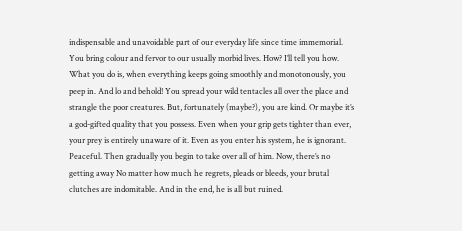indispensable and unavoidable part of our everyday life since time immemorial. You bring colour and fervor to our usually morbid lives. How? I’ll tell you how. What you do is, when everything keeps going smoothly and monotonously, you peep in. And lo and behold! You spread your wild tentacles all over the place and strangle the poor creatures. But, fortunately (maybe?), you are kind. Or maybe it’s a god-gifted quality that you possess. Even when your grip gets tighter than ever, your prey is entirely unaware of it. Even as you enter his system, he is ignorant. Peaceful. Then gradually you begin to take over all of him. Now, there’s no getting away No matter how much he regrets, pleads or bleeds, your brutal clutches are indomitable. And in the end, he is all but ruined.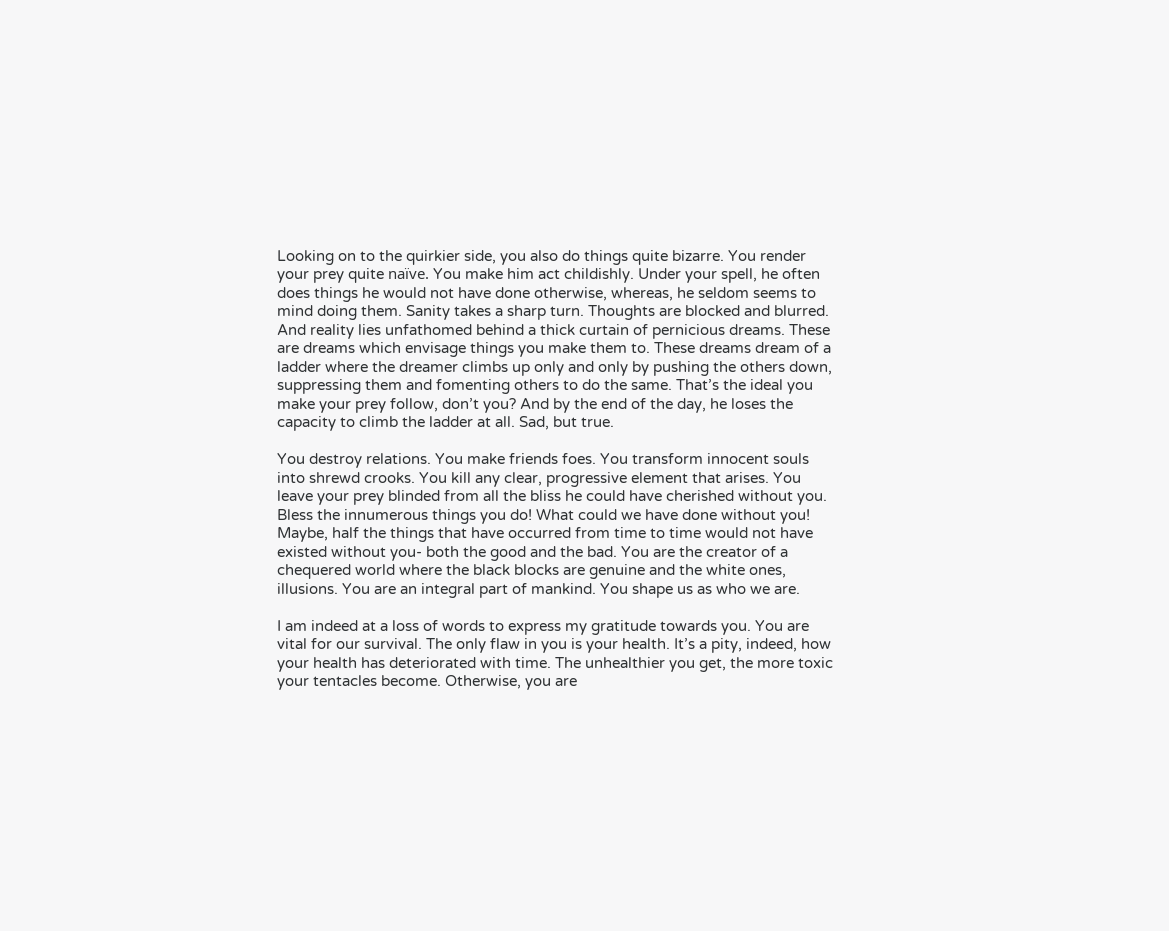Looking on to the quirkier side, you also do things quite bizarre. You render your prey quite naïve. You make him act childishly. Under your spell, he often does things he would not have done otherwise, whereas, he seldom seems to mind doing them. Sanity takes a sharp turn. Thoughts are blocked and blurred. And reality lies unfathomed behind a thick curtain of pernicious dreams. These are dreams which envisage things you make them to. These dreams dream of a ladder where the dreamer climbs up only and only by pushing the others down, suppressing them and fomenting others to do the same. That’s the ideal you make your prey follow, don’t you? And by the end of the day, he loses the capacity to climb the ladder at all. Sad, but true.

You destroy relations. You make friends foes. You transform innocent souls into shrewd crooks. You kill any clear, progressive element that arises. You leave your prey blinded from all the bliss he could have cherished without you. Bless the innumerous things you do! What could we have done without you! Maybe, half the things that have occurred from time to time would not have existed without you- both the good and the bad. You are the creator of a chequered world where the black blocks are genuine and the white ones, illusions. You are an integral part of mankind. You shape us as who we are.

I am indeed at a loss of words to express my gratitude towards you. You are vital for our survival. The only flaw in you is your health. It’s a pity, indeed, how your health has deteriorated with time. The unhealthier you get, the more toxic your tentacles become. Otherwise, you are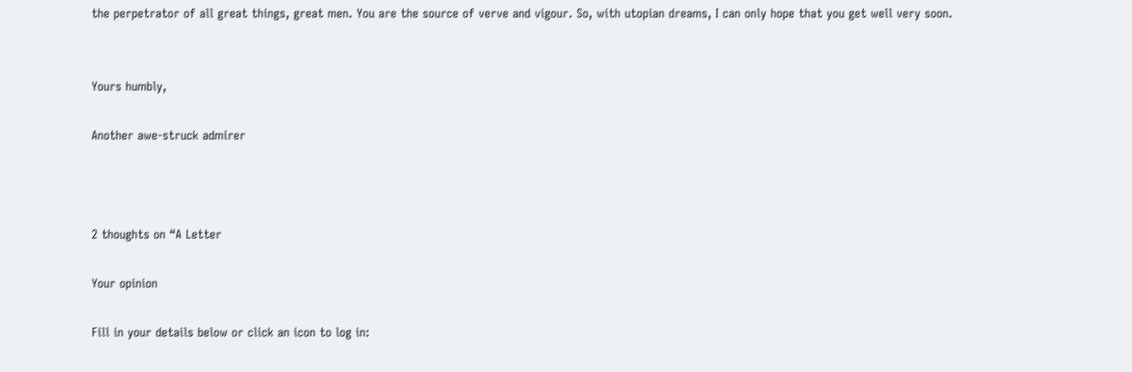the perpetrator of all great things, great men. You are the source of verve and vigour. So, with utopian dreams, I can only hope that you get well very soon.


Yours humbly,

Another awe-struck admirer



2 thoughts on “A Letter

Your opinion

Fill in your details below or click an icon to log in: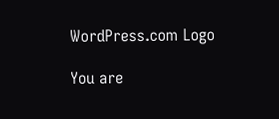WordPress.com Logo

You are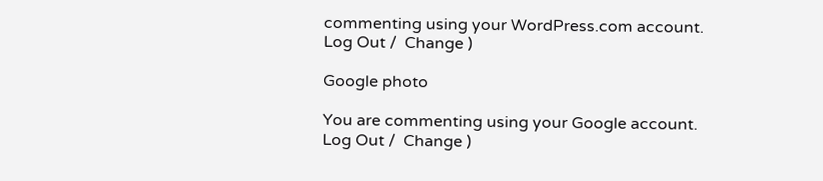commenting using your WordPress.com account. Log Out /  Change )

Google photo

You are commenting using your Google account. Log Out /  Change )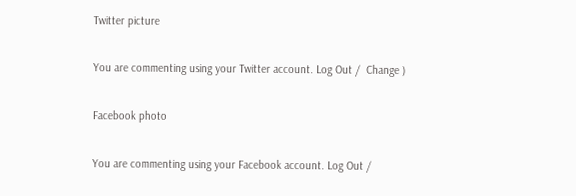Twitter picture

You are commenting using your Twitter account. Log Out /  Change )

Facebook photo

You are commenting using your Facebook account. Log Out /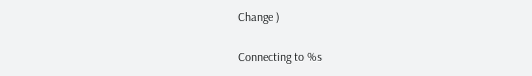Change )

Connecting to %s